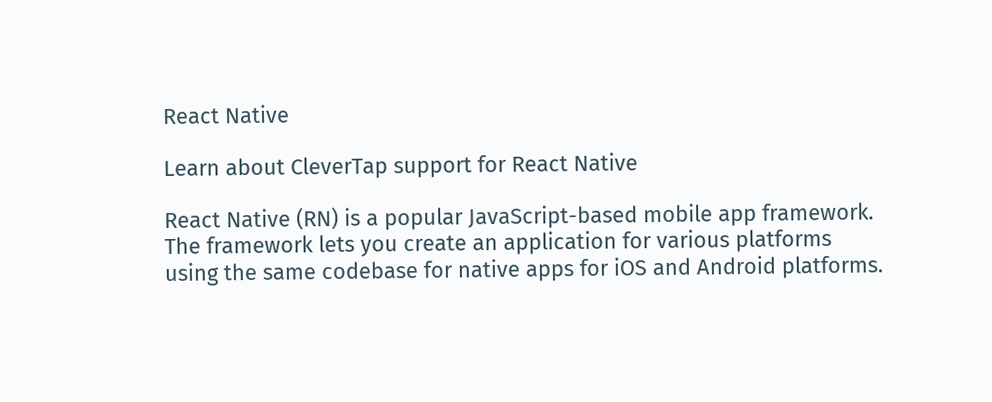React Native

Learn about CleverTap support for React Native

React Native (RN) is a popular JavaScript-based mobile app framework. The framework lets you create an application for various platforms using the same codebase for native apps for iOS and Android platforms.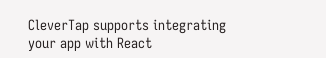CleverTap supports integrating your app with React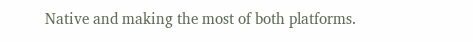Native and making the most of both platforms.